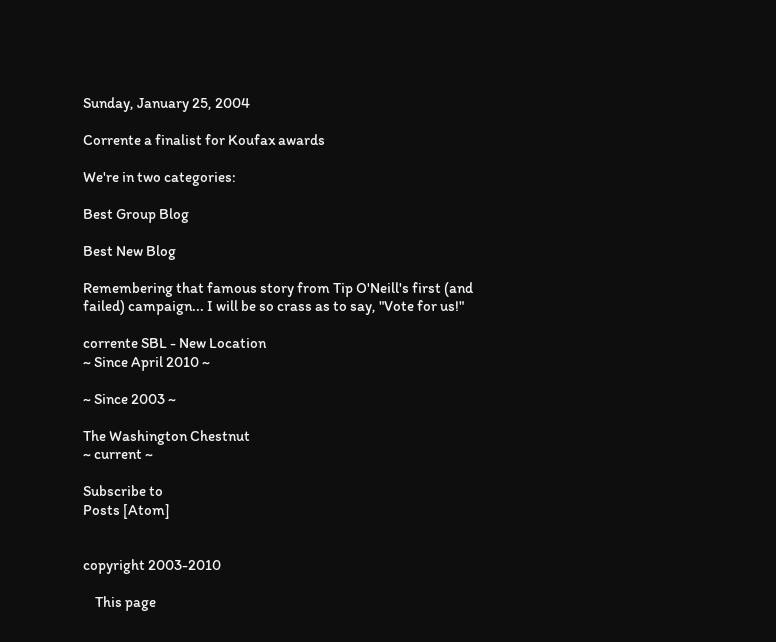Sunday, January 25, 2004

Corrente a finalist for Koufax awards

We're in two categories:

Best Group Blog

Best New Blog

Remembering that famous story from Tip O'Neill's first (and failed) campaign... I will be so crass as to say, "Vote for us!"

corrente SBL - New Location
~ Since April 2010 ~

~ Since 2003 ~

The Washington Chestnut
~ current ~

Subscribe to
Posts [Atom]


copyright 2003-2010

    This page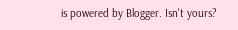is powered by Blogger. Isn't yours?